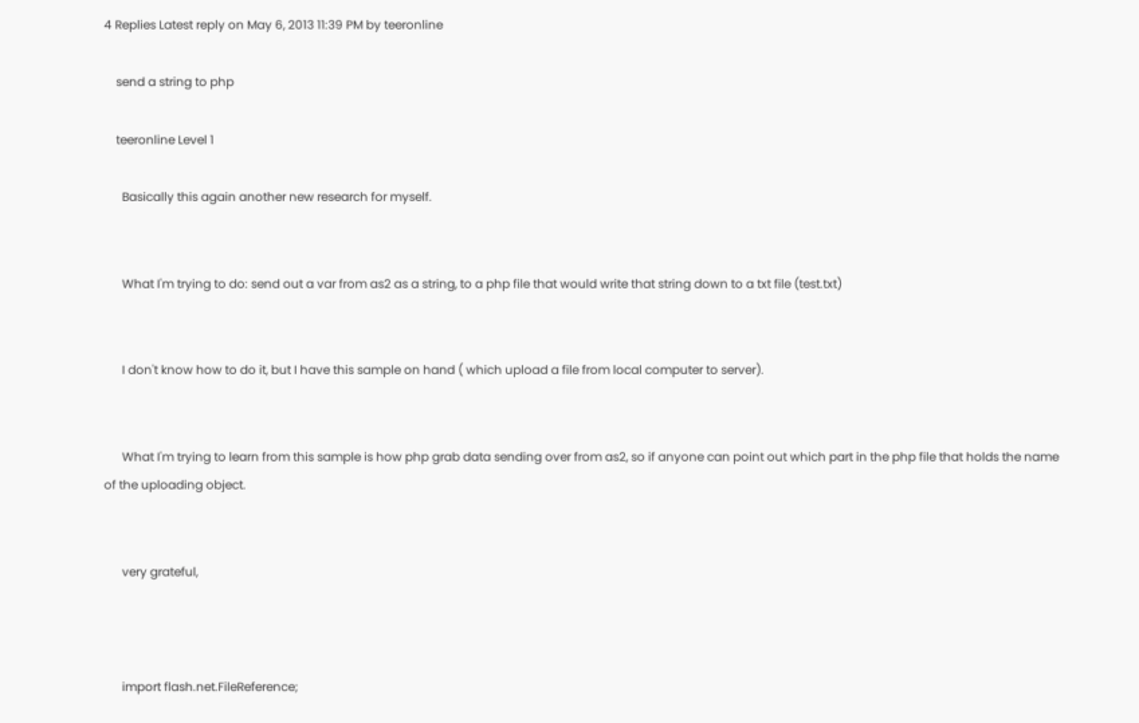4 Replies Latest reply on May 6, 2013 11:39 PM by teeronline

    send a string to php

    teeronline Level 1

      Basically this again another new research for myself.


      What I'm trying to do: send out a var from as2 as a string, to a php file that would write that string down to a txt file (test.txt)


      I don't know how to do it, but I have this sample on hand ( which upload a file from local computer to server).


      What I'm trying to learn from this sample is how php grab data sending over from as2, so if anyone can point out which part in the php file that holds the name of the uploading object.


      very grateful,



      import flash.net.FileReference;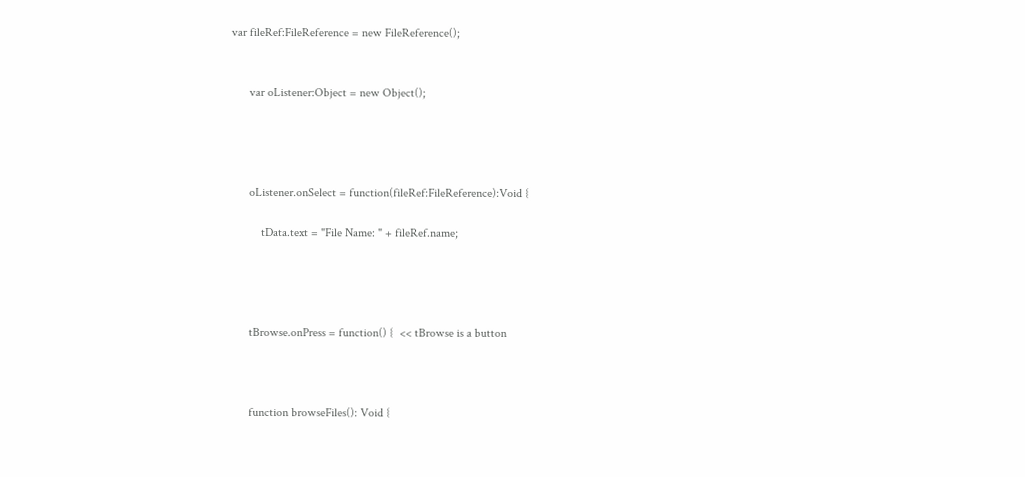var fileRef:FileReference = new FileReference();


      var oListener:Object = new Object();




      oListener.onSelect = function(fileRef:FileReference):Void {

          tData.text = "File Name: " + fileRef.name;




      tBrowse.onPress = function() {  << tBrowse is a button



      function browseFiles(): Void {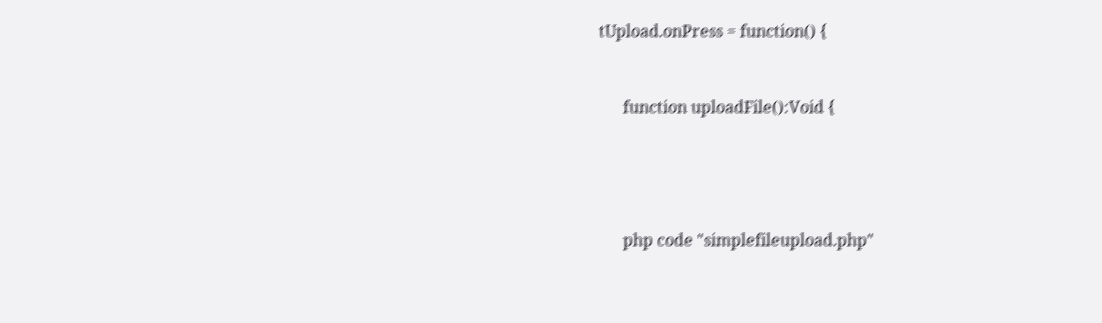tUpload.onPress = function() {



      function uploadFile():Void {






      php code "simplefileupload.php"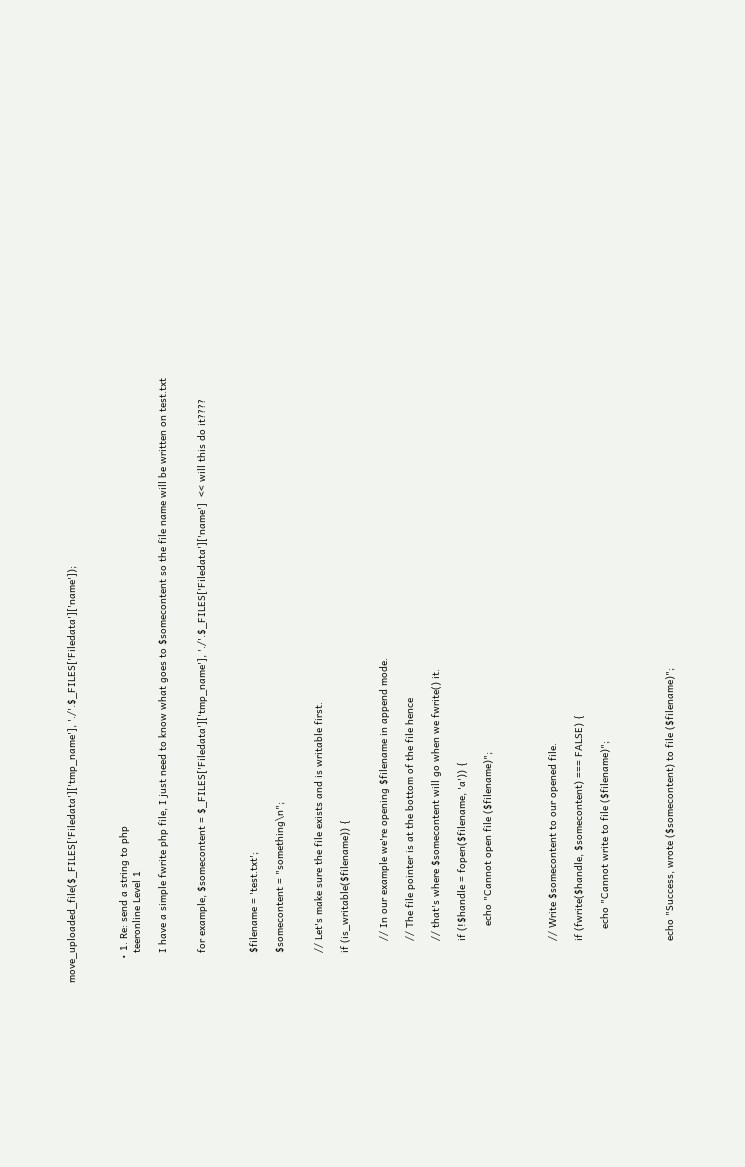move_uploaded_file($_FILES['Filedata']['tmp_name'], './'.$_FILES['Filedata']['name']);



        • 1. Re: send a string to php
          teeronline Level 1

          I have a simple fwrite php file, I just need to know what goes to $somecontent so the file name will be written on test.txt


          for example, $somecontent = $_FILES['Filedata']['tmp_name'], './'.$_FILES['Filedata']['name']  << will this do it????



          $filename = 'test.txt';

          $somecontent = "something\n";


          // Let's make sure the file exists and is writable first.

          if (is_writable($filename)) {


              // In our example we're opening $filename in append mode.

              // The file pointer is at the bottom of the file hence

              // that's where $somecontent will go when we fwrite() it.

              if (!$handle = fopen($filename, 'a')) {

                   echo "Cannot open file ($filename)";




              // Write $somecontent to our opened file.

              if (fwrite($handle, $somecontent) === FALSE) {

                  echo "Cannot write to file ($filename)";




              echo "Success, wrote ($somecontent) to file ($filename)";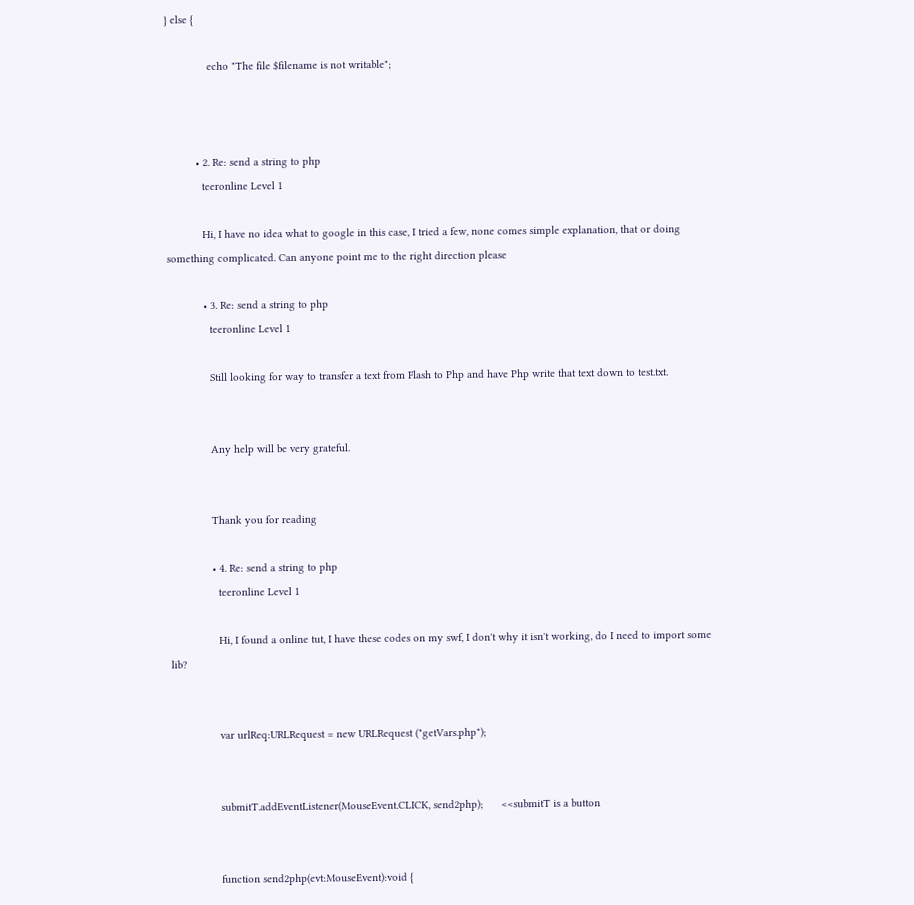} else {

              echo "The file $filename is not writable";



          • 2. Re: send a string to php
            teeronline Level 1

            Hi, I have no idea what to google in this case, I tried a few, none comes simple explanation, that or doing something complicated. Can anyone point me to the right direction please

            • 3. Re: send a string to php
              teeronline Level 1

              Still looking for way to transfer a text from Flash to Php and have Php write that text down to test.txt.


              Any help will be very grateful.


              Thank you for reading

              • 4. Re: send a string to php
                teeronline Level 1

                Hi, I found a online tut, I have these codes on my swf, I don't why it isn't working, do I need to import some lib?


                var urlReq:URLRequest = new URLRequest ("getVars.php");


                submitT.addEventListener(MouseEvent.CLICK, send2php);      <<submitT is a button


                function send2php(evt:MouseEvent):void {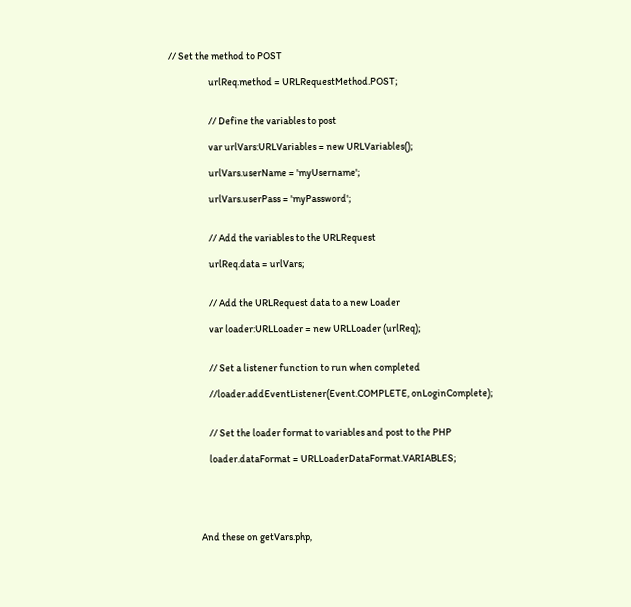// Set the method to POST

                    urlReq.method = URLRequestMethod.POST;


                    // Define the variables to post

                    var urlVars:URLVariables = new URLVariables();

                    urlVars.userName = 'myUsername';

                    urlVars.userPass = 'myPassword';


                    // Add the variables to the URLRequest

                    urlReq.data = urlVars;


                    // Add the URLRequest data to a new Loader

                    var loader:URLLoader = new URLLoader (urlReq);


                    // Set a listener function to run when completed

                    //loader.addEventListener(Event.COMPLETE, onLoginComplete);


                    // Set the loader format to variables and post to the PHP

                    loader.dataFormat = URLLoaderDataFormat.VARIABLES;





                And these on getVars.php,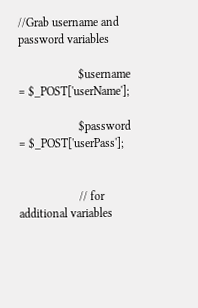//Grab username and password variables

                    $username = $_POST['userName'];

                    $password = $_POST['userPass'];


                    // for additional variables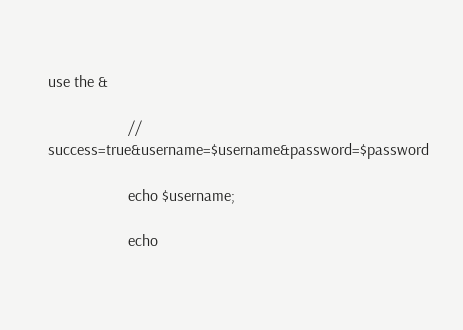use the &

                    // success=true&username=$username&password=$password

                    echo $username;

                    echo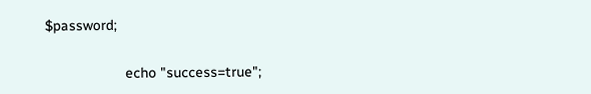$password;

                    echo "success=true";